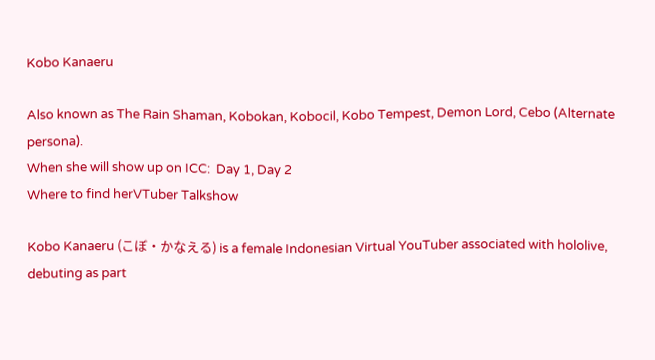Kobo Kanaeru

Also known as The Rain Shaman, Kobokan, Kobocil, Kobo Tempest, Demon Lord, Cebo (Alternate persona).
When she will show up on ICC:  Day 1, Day 2
Where to find herVTuber Talkshow

Kobo Kanaeru (こぼ・かなえる) is a female Indonesian Virtual YouTuber associated with hololive, debuting as part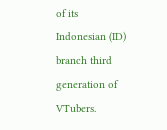of its Indonesian (ID) branch third generation of VTubers.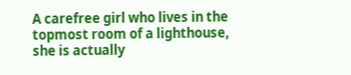A carefree girl who lives in the topmost room of a lighthouse, she is actually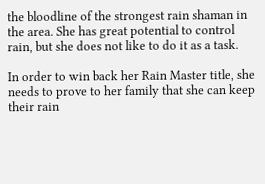the bloodline of the strongest rain shaman in the area. She has great potential to control rain, but she does not like to do it as a task.

In order to win back her Rain Master title, she needs to prove to her family that she can keep their rain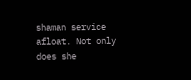shaman service afloat. Not only does she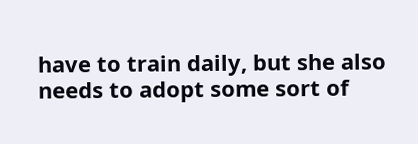have to train daily, but she also needs to adopt some sort of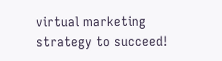virtual marketing strategy to succeed!